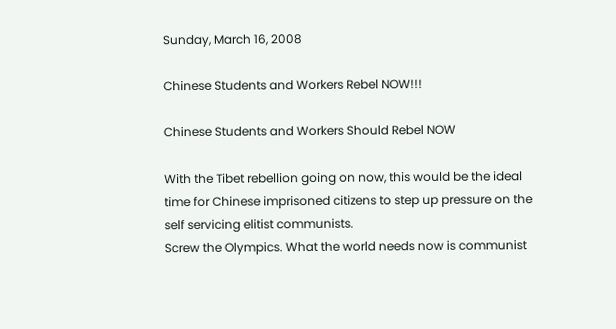Sunday, March 16, 2008

Chinese Students and Workers Rebel NOW!!!

Chinese Students and Workers Should Rebel NOW

With the Tibet rebellion going on now, this would be the ideal time for Chinese imprisoned citizens to step up pressure on the self servicing elitist communists.
Screw the Olympics. What the world needs now is communist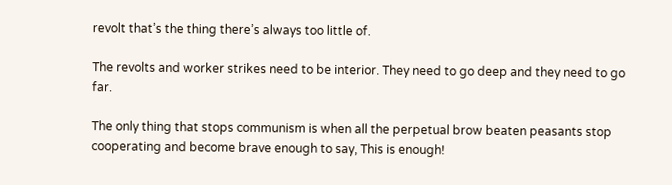revolt that’s the thing there’s always too little of.

The revolts and worker strikes need to be interior. They need to go deep and they need to go far.

The only thing that stops communism is when all the perpetual brow beaten peasants stop cooperating and become brave enough to say, This is enough!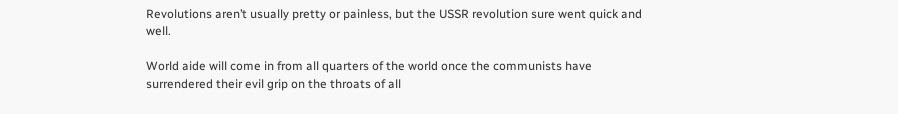Revolutions aren’t usually pretty or painless, but the USSR revolution sure went quick and well.

World aide will come in from all quarters of the world once the communists have surrendered their evil grip on the throats of all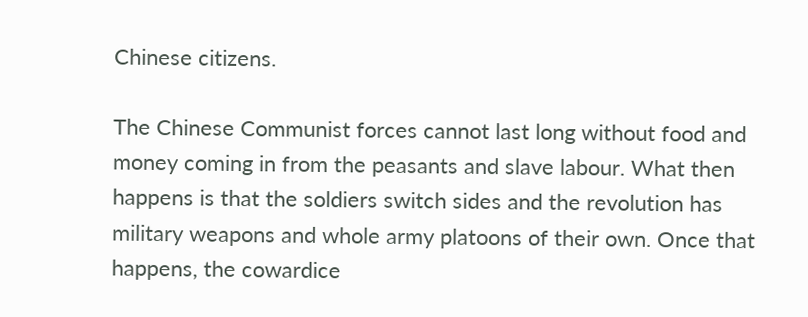Chinese citizens.

The Chinese Communist forces cannot last long without food and money coming in from the peasants and slave labour. What then happens is that the soldiers switch sides and the revolution has military weapons and whole army platoons of their own. Once that happens, the cowardice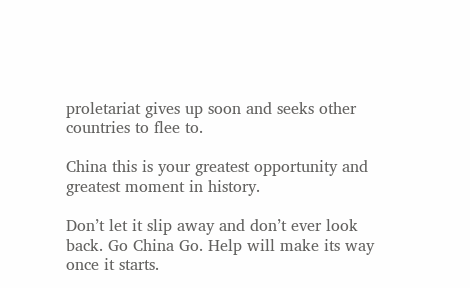proletariat gives up soon and seeks other countries to flee to.

China this is your greatest opportunity and greatest moment in history.

Don’t let it slip away and don’t ever look back. Go China Go. Help will make its way once it starts.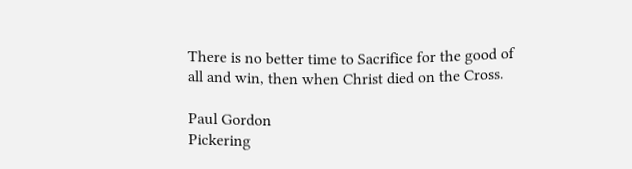There is no better time to Sacrifice for the good of all and win, then when Christ died on the Cross.

Paul Gordon
Pickering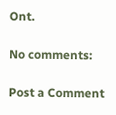Ont.

No comments:

Post a Comment